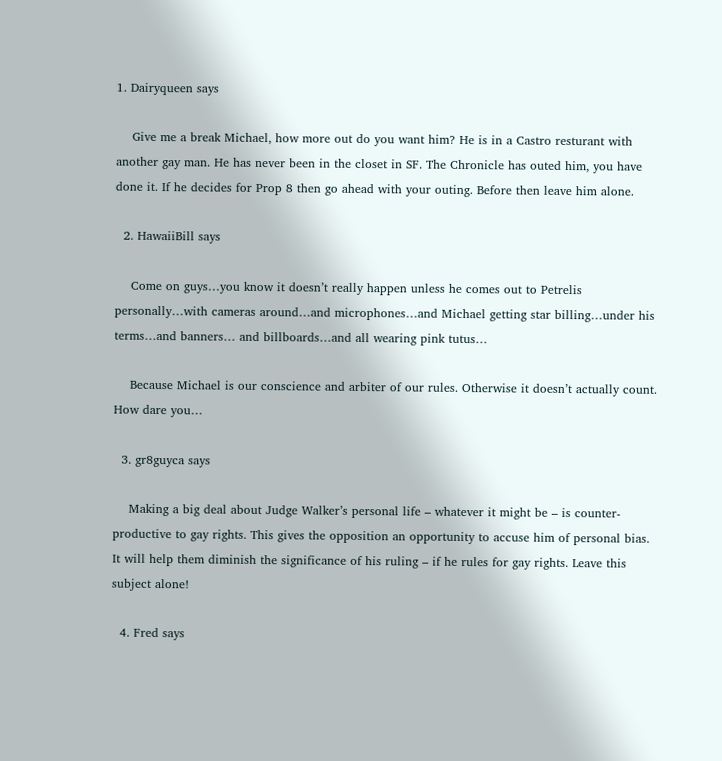1. Dairyqueen says

    Give me a break Michael, how more out do you want him? He is in a Castro resturant with another gay man. He has never been in the closet in SF. The Chronicle has outed him, you have done it. If he decides for Prop 8 then go ahead with your outing. Before then leave him alone.

  2. HawaiiBill says

    Come on guys…you know it doesn’t really happen unless he comes out to Petrelis personally…with cameras around…and microphones…and Michael getting star billing…under his terms…and banners… and billboards…and all wearing pink tutus…

    Because Michael is our conscience and arbiter of our rules. Otherwise it doesn’t actually count. How dare you…

  3. gr8guyca says

    Making a big deal about Judge Walker’s personal life – whatever it might be – is counter-productive to gay rights. This gives the opposition an opportunity to accuse him of personal bias. It will help them diminish the significance of his ruling – if he rules for gay rights. Leave this subject alone!

  4. Fred says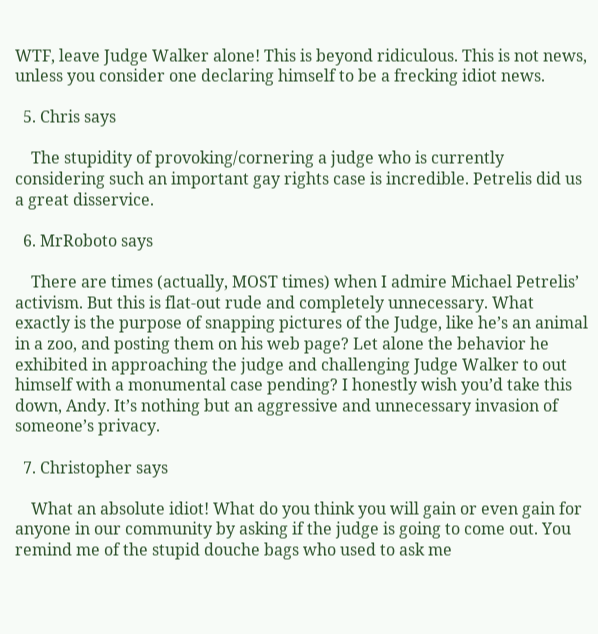WTF, leave Judge Walker alone! This is beyond ridiculous. This is not news, unless you consider one declaring himself to be a frecking idiot news.

  5. Chris says

    The stupidity of provoking/cornering a judge who is currently considering such an important gay rights case is incredible. Petrelis did us a great disservice.

  6. MrRoboto says

    There are times (actually, MOST times) when I admire Michael Petrelis’ activism. But this is flat-out rude and completely unnecessary. What exactly is the purpose of snapping pictures of the Judge, like he’s an animal in a zoo, and posting them on his web page? Let alone the behavior he exhibited in approaching the judge and challenging Judge Walker to out himself with a monumental case pending? I honestly wish you’d take this down, Andy. It’s nothing but an aggressive and unnecessary invasion of someone’s privacy.

  7. Christopher says

    What an absolute idiot! What do you think you will gain or even gain for anyone in our community by asking if the judge is going to come out. You remind me of the stupid douche bags who used to ask me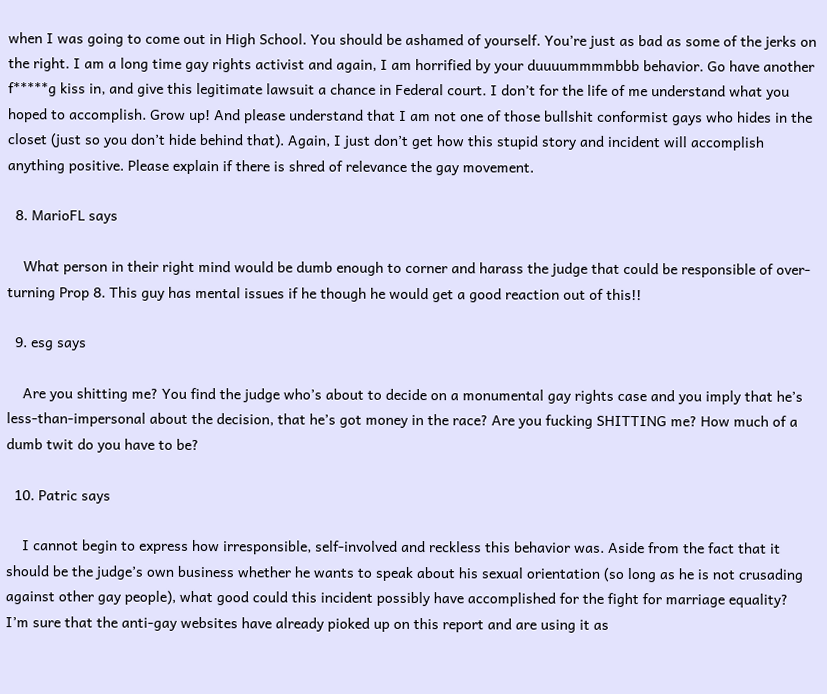when I was going to come out in High School. You should be ashamed of yourself. You’re just as bad as some of the jerks on the right. I am a long time gay rights activist and again, I am horrified by your duuuummmmbbb behavior. Go have another f*****g kiss in, and give this legitimate lawsuit a chance in Federal court. I don’t for the life of me understand what you hoped to accomplish. Grow up! And please understand that I am not one of those bullshit conformist gays who hides in the closet (just so you don’t hide behind that). Again, I just don’t get how this stupid story and incident will accomplish anything positive. Please explain if there is shred of relevance the gay movement.

  8. MarioFL says

    What person in their right mind would be dumb enough to corner and harass the judge that could be responsible of over-turning Prop 8. This guy has mental issues if he though he would get a good reaction out of this!!

  9. esg says

    Are you shitting me? You find the judge who’s about to decide on a monumental gay rights case and you imply that he’s less-than-impersonal about the decision, that he’s got money in the race? Are you fucking SHITTING me? How much of a dumb twit do you have to be?

  10. Patric says

    I cannot begin to express how irresponsible, self-involved and reckless this behavior was. Aside from the fact that it should be the judge’s own business whether he wants to speak about his sexual orientation (so long as he is not crusading against other gay people), what good could this incident possibly have accomplished for the fight for marriage equality? I’m sure that the anti-gay websites have already pioked up on this report and are using it as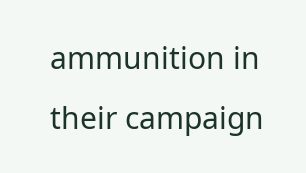ammunition in their campaign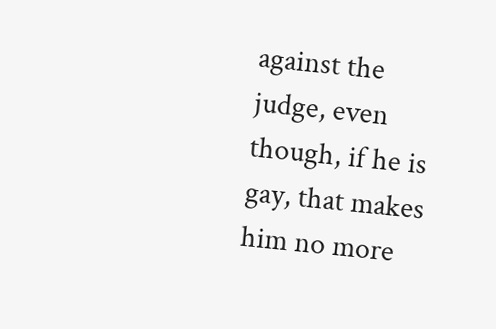against the judge, even though, if he is gay, that makes him no more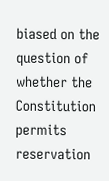biased on the question of whether the Constitution permits reservation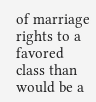of marriage rights to a favored class than would be a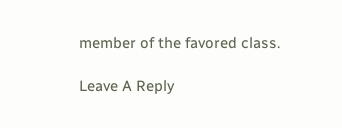member of the favored class.

Leave A Reply